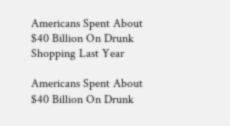Americans Spent About $40 Billion On Drunk Shopping Last Year

Americans Spent About $40 Billion On Drunk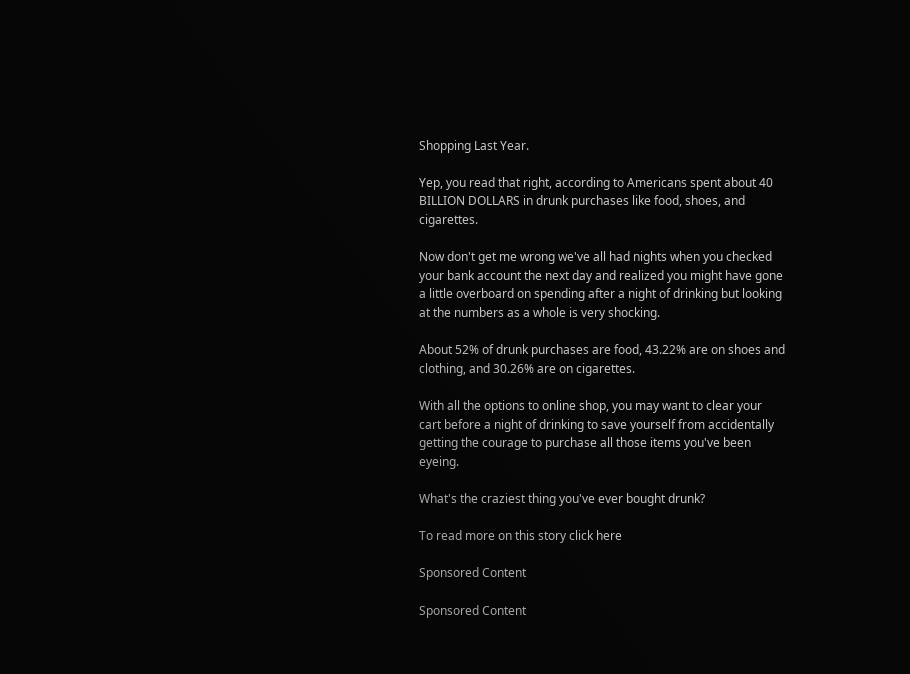Shopping Last Year.

Yep, you read that right, according to Americans spent about 40 BILLION DOLLARS in drunk purchases like food, shoes, and cigarettes.

Now don't get me wrong we've all had nights when you checked your bank account the next day and realized you might have gone a little overboard on spending after a night of drinking but looking at the numbers as a whole is very shocking.

About 52% of drunk purchases are food, 43.22% are on shoes and clothing, and 30.26% are on cigarettes.

With all the options to online shop, you may want to clear your cart before a night of drinking to save yourself from accidentally getting the courage to purchase all those items you've been eyeing.

What's the craziest thing you've ever bought drunk?

To read more on this story click here

Sponsored Content

Sponsored Content